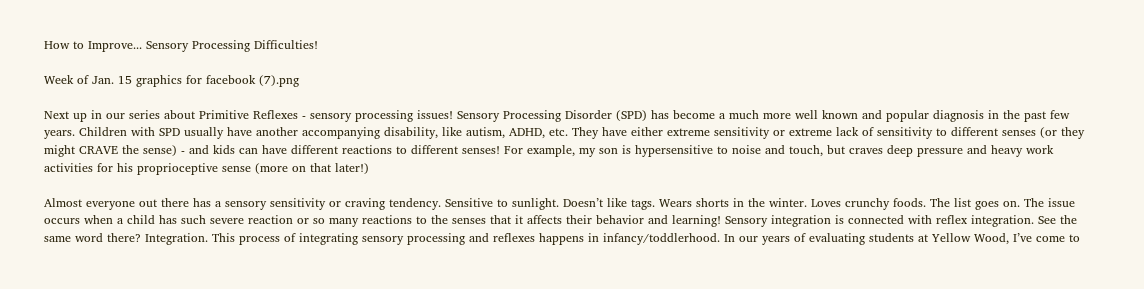How to Improve... Sensory Processing Difficulties!

Week of Jan. 15 graphics for facebook (7).png

Next up in our series about Primitive Reflexes - sensory processing issues! Sensory Processing Disorder (SPD) has become a much more well known and popular diagnosis in the past few years. Children with SPD usually have another accompanying disability, like autism, ADHD, etc. They have either extreme sensitivity or extreme lack of sensitivity to different senses (or they might CRAVE the sense) - and kids can have different reactions to different senses! For example, my son is hypersensitive to noise and touch, but craves deep pressure and heavy work activities for his proprioceptive sense (more on that later!)

Almost everyone out there has a sensory sensitivity or craving tendency. Sensitive to sunlight. Doesn’t like tags. Wears shorts in the winter. Loves crunchy foods. The list goes on. The issue occurs when a child has such severe reaction or so many reactions to the senses that it affects their behavior and learning! Sensory integration is connected with reflex integration. See the same word there? Integration. This process of integrating sensory processing and reflexes happens in infancy/toddlerhood. In our years of evaluating students at Yellow Wood, I’ve come to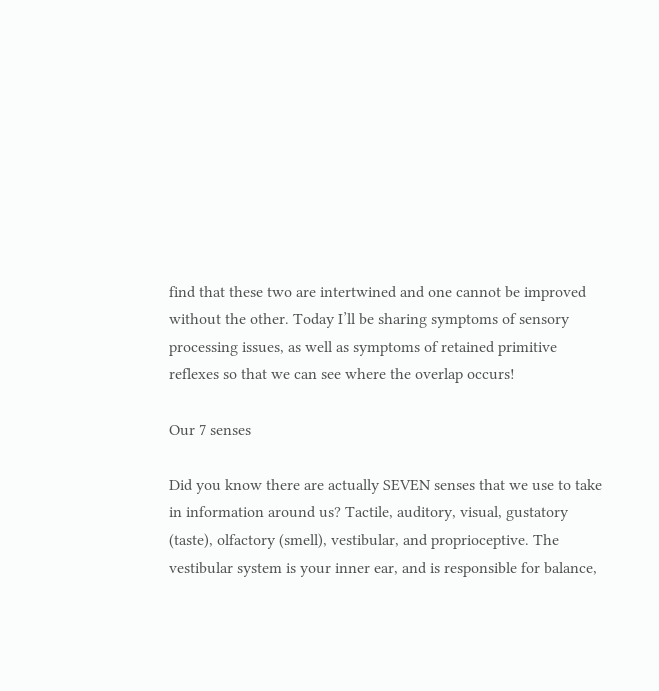find that these two are intertwined and one cannot be improved without the other. Today I’ll be sharing symptoms of sensory processing issues, as well as symptoms of retained primitive reflexes so that we can see where the overlap occurs!

Our 7 senses

Did you know there are actually SEVEN senses that we use to take in information around us? Tactile, auditory, visual, gustatory (taste), olfactory (smell), vestibular, and proprioceptive. The vestibular system is your inner ear, and is responsible for balance,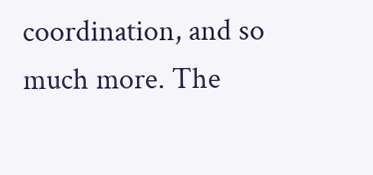coordination, and so much more. The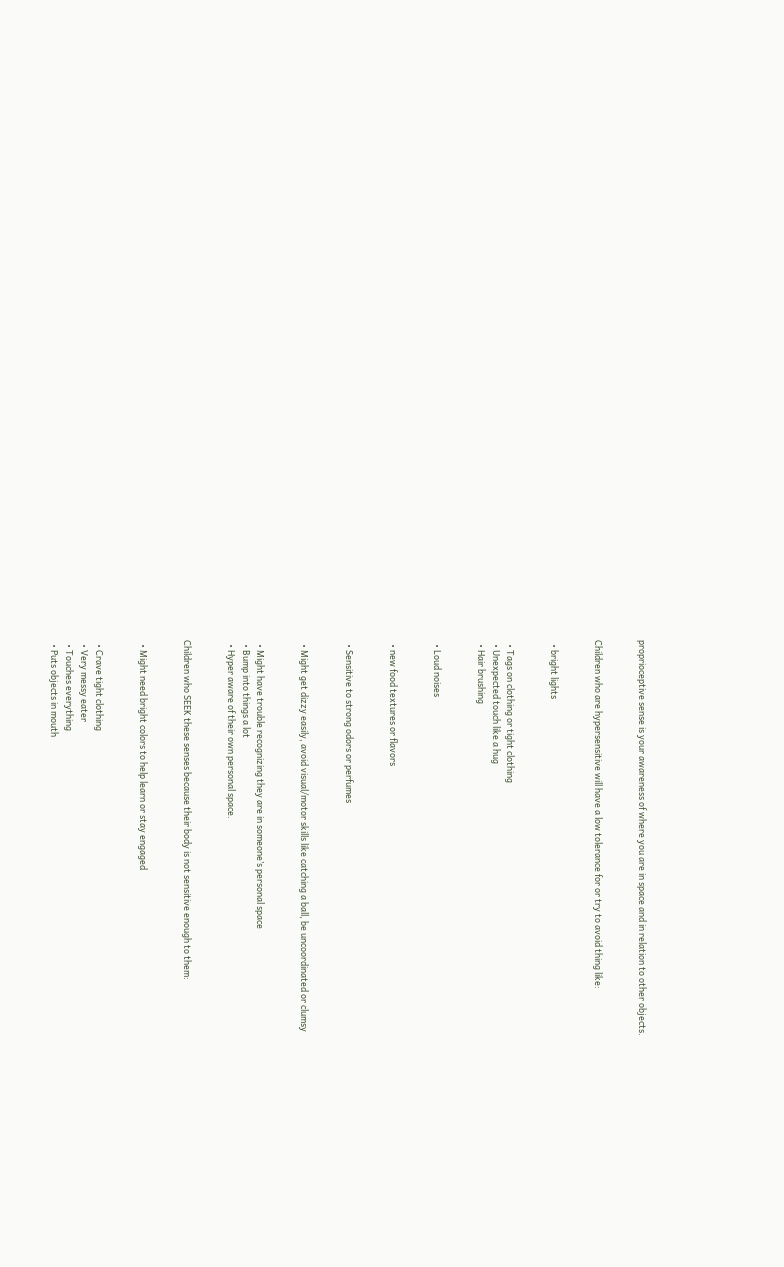proprioceptive sense is your awareness of where you are in space and in relation to other objects.


Children who are hypersensitive will have a low tolerance for or try to avoid thing like:


  • bright lights


  • Tags on clothing or tight clothing
  • Unexpected touch like a hug
  • Hair brushing


  • Loud noises


  • new food textures or flavors


  • Sensitive to strong odors or perfumes


  • Might get dizzy easily, avoid visual/motor skills like catching a ball, be uncoordinated or clumsy


  • Might have trouble recognizing they are in someone’s personal space
  • Bump into things a lot
  • Hyper aware of their own personal space.


Children who SEEK these senses because their body is not sensitive enough to them:


  • Might need bright colors to help learn or stay engaged


  • Crave tight clothing
  • Very messy eater
  • Touches everything
  • Puts objects in mouth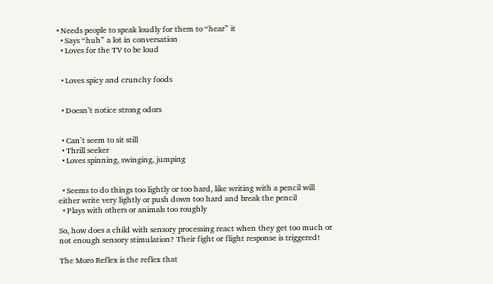• Needs people to speak loudly for them to “hear” it
  • Says “huh” a lot in conversation
  • Loves for the TV to be loud


  • Loves spicy and crunchy foods


  • Doesn’t notice strong odors


  • Can’t seem to sit still
  • Thrill seeker
  • Loves spinning, swinging, jumping


  • Seems to do things too lightly or too hard, like writing with a pencil will either write very lightly or push down too hard and break the pencil
  • Plays with others or animals too roughly

So, how does a child with sensory processing react when they get too much or not enough sensory stimulation? Their fight or flight response is triggered!

The Moro Reflex is the reflex that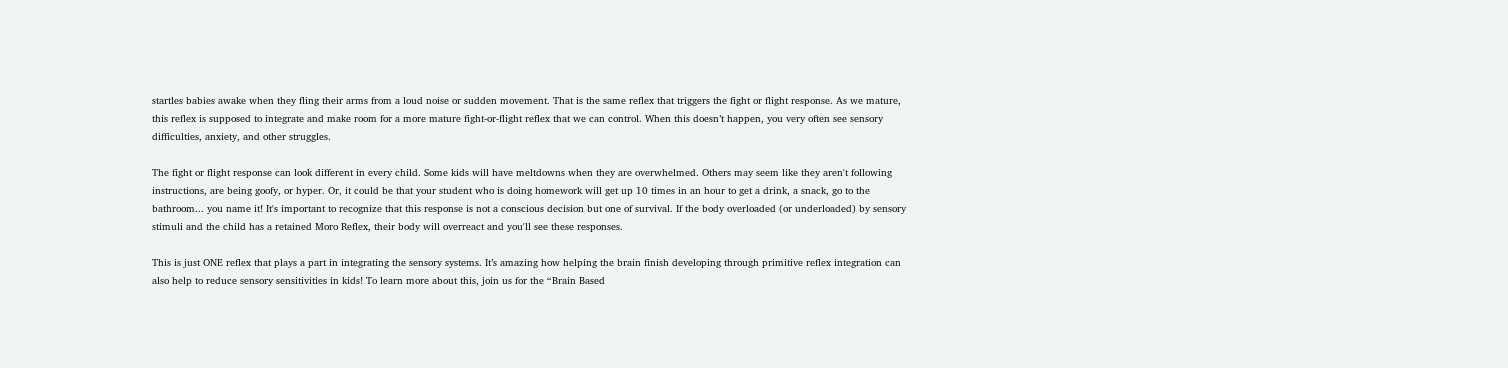startles babies awake when they fling their arms from a loud noise or sudden movement. That is the same reflex that triggers the fight or flight response. As we mature, this reflex is supposed to integrate and make room for a more mature fight-or-flight reflex that we can control. When this doesn’t happen, you very often see sensory difficulties, anxiety, and other struggles.

The fight or flight response can look different in every child. Some kids will have meltdowns when they are overwhelmed. Others may seem like they aren't following instructions, are being goofy, or hyper. Or, it could be that your student who is doing homework will get up 10 times in an hour to get a drink, a snack, go to the bathroom... you name it! It's important to recognize that this response is not a conscious decision but one of survival. If the body overloaded (or underloaded) by sensory stimuli and the child has a retained Moro Reflex, their body will overreact and you'll see these responses.

This is just ONE reflex that plays a part in integrating the sensory systems. It’s amazing how helping the brain finish developing through primitive reflex integration can also help to reduce sensory sensitivities in kids! To learn more about this, join us for the “Brain Based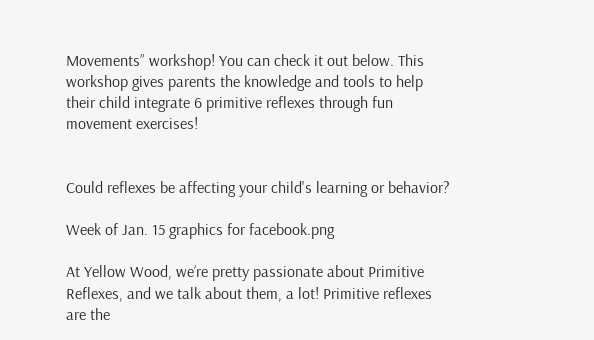Movements” workshop! You can check it out below. This workshop gives parents the knowledge and tools to help their child integrate 6 primitive reflexes through fun movement exercises!


Could reflexes be affecting your child's learning or behavior?

Week of Jan. 15 graphics for facebook.png

At Yellow Wood, we’re pretty passionate about Primitive Reflexes, and we talk about them, a lot! Primitive reflexes are the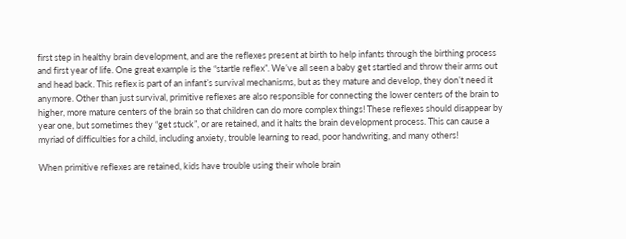first step in healthy brain development, and are the reflexes present at birth to help infants through the birthing process and first year of life. One great example is the “startle reflex”. We’ve all seen a baby get startled and throw their arms out and head back. This reflex is part of an infant’s survival mechanisms, but as they mature and develop, they don’t need it anymore. Other than just survival, primitive reflexes are also responsible for connecting the lower centers of the brain to higher, more mature centers of the brain so that children can do more complex things! These reflexes should disappear by year one, but sometimes they “get stuck”, or are retained, and it halts the brain development process. This can cause a myriad of difficulties for a child, including anxiety, trouble learning to read, poor handwriting, and many others!

When primitive reflexes are retained, kids have trouble using their whole brain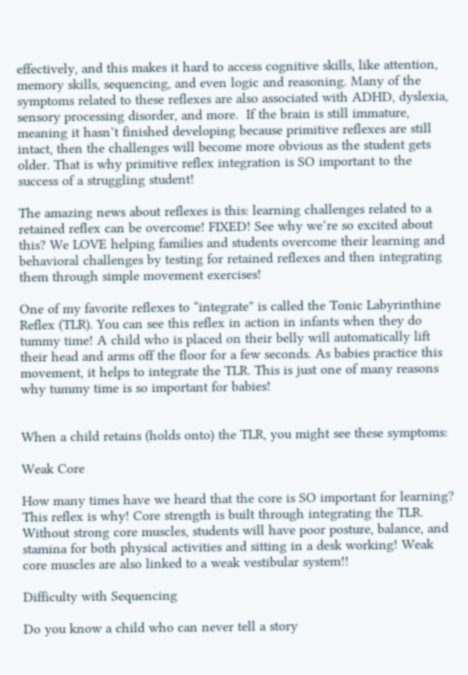effectively, and this makes it hard to access cognitive skills, like attention, memory skills, sequencing, and even logic and reasoning. Many of the symptoms related to these reflexes are also associated with ADHD, dyslexia, sensory processing disorder, and more.  If the brain is still immature, meaning it hasn’t finished developing because primitive reflexes are still intact, then the challenges will become more obvious as the student gets older. That is why primitive reflex integration is SO important to the success of a struggling student!

The amazing news about reflexes is this: learning challenges related to a retained reflex can be overcome! FIXED! See why we’re so excited about this? We LOVE helping families and students overcome their learning and behavioral challenges by testing for retained reflexes and then integrating them through simple movement exercises!

One of my favorite reflexes to “integrate” is called the Tonic Labyrinthine Reflex (TLR). You can see this reflex in action in infants when they do tummy time! A child who is placed on their belly will automatically lift their head and arms off the floor for a few seconds. As babies practice this movement, it helps to integrate the TLR. This is just one of many reasons why tummy time is so important for babies!


When a child retains (holds onto) the TLR, you might see these symptoms:

Weak Core

How many times have we heard that the core is SO important for learning? This reflex is why! Core strength is built through integrating the TLR. Without strong core muscles, students will have poor posture, balance, and stamina for both physical activities and sitting in a desk working! Weak core muscles are also linked to a weak vestibular system!!

Difficulty with Sequencing

Do you know a child who can never tell a story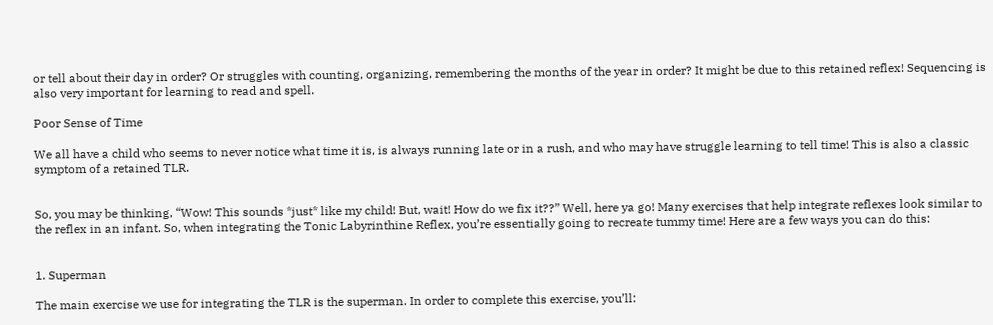or tell about their day in order? Or struggles with counting, organizing, remembering the months of the year in order? It might be due to this retained reflex! Sequencing is also very important for learning to read and spell.

Poor Sense of Time

We all have a child who seems to never notice what time it is, is always running late or in a rush, and who may have struggle learning to tell time! This is also a classic symptom of a retained TLR.


So, you may be thinking, “Wow! This sounds *just* like my child! But, wait! How do we fix it??” Well, here ya go! Many exercises that help integrate reflexes look similar to the reflex in an infant. So, when integrating the Tonic Labyrinthine Reflex, you’re essentially going to recreate tummy time! Here are a few ways you can do this:


1. Superman

The main exercise we use for integrating the TLR is the superman. In order to complete this exercise, you’ll: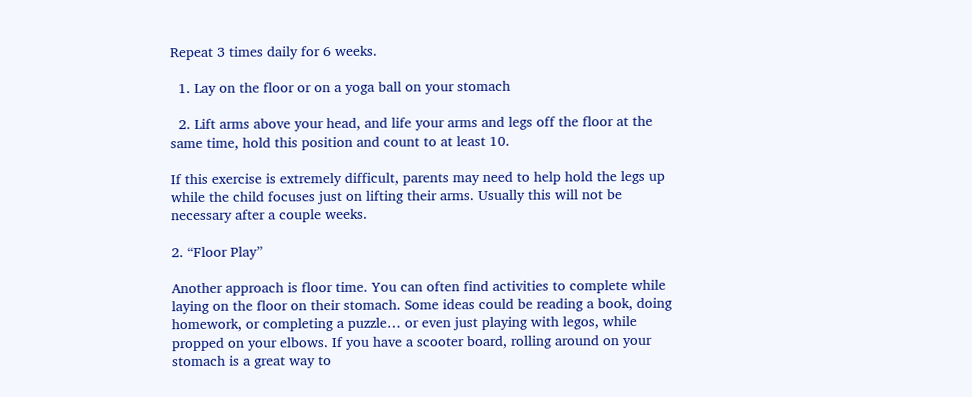Repeat 3 times daily for 6 weeks.

  1. Lay on the floor or on a yoga ball on your stomach

  2. Lift arms above your head, and life your arms and legs off the floor at the same time, hold this position and count to at least 10.

If this exercise is extremely difficult, parents may need to help hold the legs up while the child focuses just on lifting their arms. Usually this will not be necessary after a couple weeks.

2. “Floor Play”

Another approach is floor time. You can often find activities to complete while laying on the floor on their stomach. Some ideas could be reading a book, doing homework, or completing a puzzle… or even just playing with legos, while propped on your elbows. If you have a scooter board, rolling around on your stomach is a great way to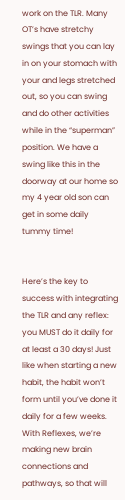work on the TLR. Many OT’s have stretchy swings that you can lay in on your stomach with your and legs stretched out, so you can swing and do other activities while in the “superman” position. We have a swing like this in the doorway at our home so my 4 year old son can get in some daily tummy time!


Here’s the key to success with integrating the TLR and any reflex: you MUST do it daily for at least a 30 days! Just like when starting a new habit, the habit won’t form until you’ve done it daily for a few weeks. With Reflexes, we’re making new brain connections and pathways, so that will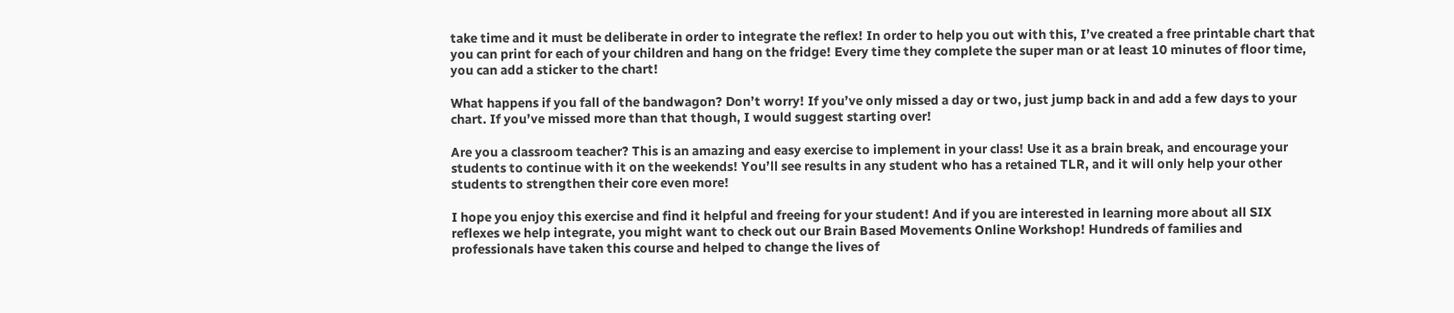take time and it must be deliberate in order to integrate the reflex! In order to help you out with this, I’ve created a free printable chart that you can print for each of your children and hang on the fridge! Every time they complete the super man or at least 10 minutes of floor time, you can add a sticker to the chart!

What happens if you fall of the bandwagon? Don’t worry! If you’ve only missed a day or two, just jump back in and add a few days to your chart. If you’ve missed more than that though, I would suggest starting over!

Are you a classroom teacher? This is an amazing and easy exercise to implement in your class! Use it as a brain break, and encourage your students to continue with it on the weekends! You’ll see results in any student who has a retained TLR, and it will only help your other students to strengthen their core even more!

I hope you enjoy this exercise and find it helpful and freeing for your student! And if you are interested in learning more about all SIX reflexes we help integrate, you might want to check out our Brain Based Movements Online Workshop! Hundreds of families and professionals have taken this course and helped to change the lives of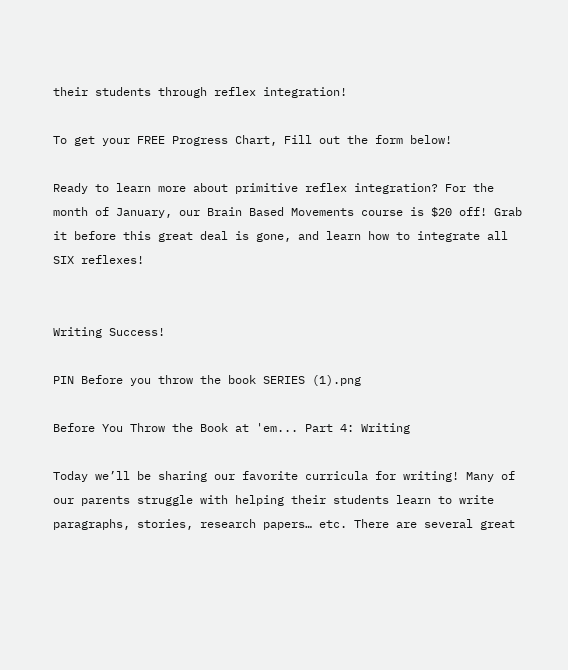their students through reflex integration!

To get your FREE Progress Chart, Fill out the form below!

Ready to learn more about primitive reflex integration? For the month of January, our Brain Based Movements course is $20 off! Grab it before this great deal is gone, and learn how to integrate all SIX reflexes!


Writing Success!

PIN Before you throw the book SERIES (1).png

Before You Throw the Book at 'em... Part 4: Writing

Today we’ll be sharing our favorite curricula for writing! Many of our parents struggle with helping their students learn to write paragraphs, stories, research papers… etc. There are several great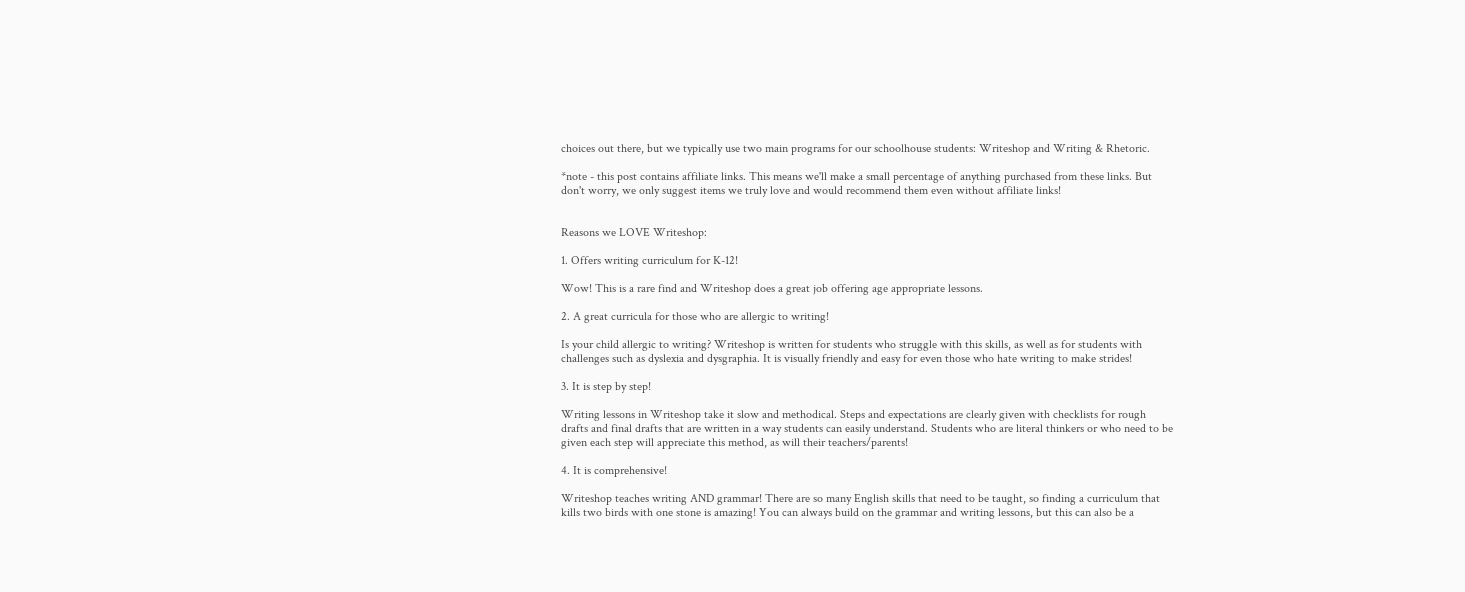choices out there, but we typically use two main programs for our schoolhouse students: Writeshop and Writing & Rhetoric.

*note - this post contains affiliate links. This means we'll make a small percentage of anything purchased from these links. But don't worry, we only suggest items we truly love and would recommend them even without affiliate links!


Reasons we LOVE Writeshop:

1. Offers writing curriculum for K-12!

Wow! This is a rare find and Writeshop does a great job offering age appropriate lessons.

2. A great curricula for those who are allergic to writing!

Is your child allergic to writing? Writeshop is written for students who struggle with this skills, as well as for students with challenges such as dyslexia and dysgraphia. It is visually friendly and easy for even those who hate writing to make strides!

3. It is step by step!

Writing lessons in Writeshop take it slow and methodical. Steps and expectations are clearly given with checklists for rough drafts and final drafts that are written in a way students can easily understand. Students who are literal thinkers or who need to be given each step will appreciate this method, as will their teachers/parents!

4. It is comprehensive!

Writeshop teaches writing AND grammar! There are so many English skills that need to be taught, so finding a curriculum that kills two birds with one stone is amazing! You can always build on the grammar and writing lessons, but this can also be a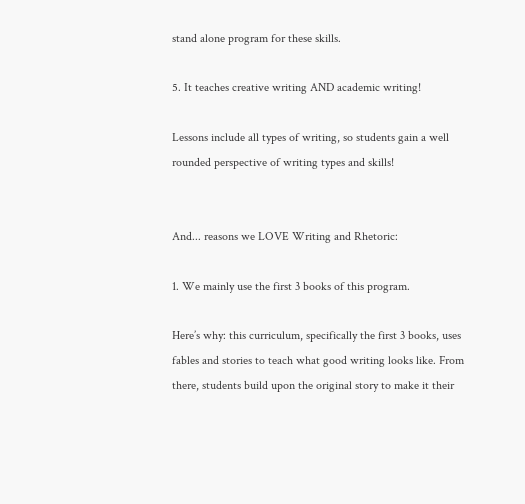stand alone program for these skills.

5. It teaches creative writing AND academic writing!

Lessons include all types of writing, so students gain a well rounded perspective of writing types and skills!


And... reasons we LOVE Writing and Rhetoric:

1. We mainly use the first 3 books of this program.

Here’s why: this curriculum, specifically the first 3 books, uses fables and stories to teach what good writing looks like. From there, students build upon the original story to make it their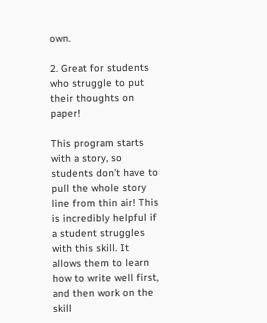own.

2. Great for students who struggle to put their thoughts on paper!

This program starts with a story, so students don’t have to pull the whole story line from thin air! This is incredibly helpful if a student struggles with this skill. It allows them to learn how to write well first, and then work on the skill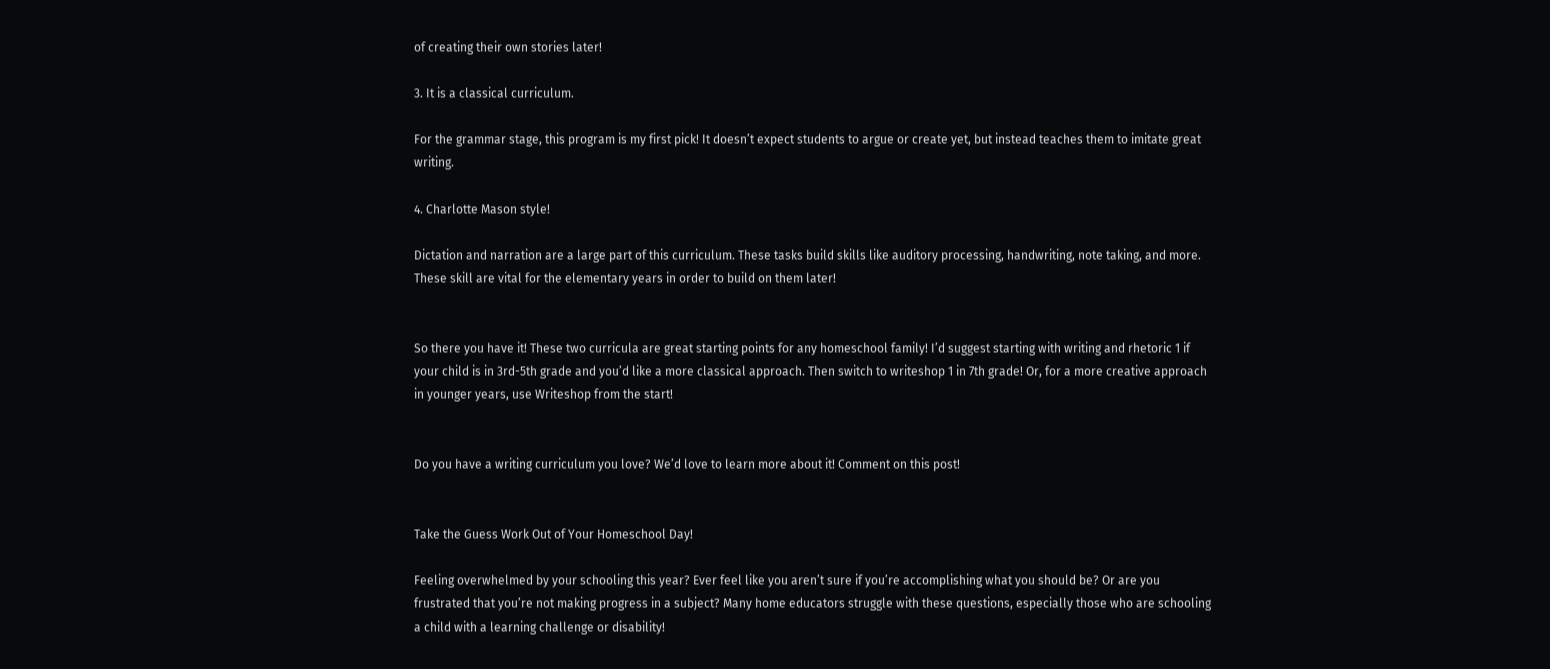of creating their own stories later!

3. It is a classical curriculum.

For the grammar stage, this program is my first pick! It doesn’t expect students to argue or create yet, but instead teaches them to imitate great writing.

4. Charlotte Mason style!

Dictation and narration are a large part of this curriculum. These tasks build skills like auditory processing, handwriting, note taking, and more. These skill are vital for the elementary years in order to build on them later!


So there you have it! These two curricula are great starting points for any homeschool family! I’d suggest starting with writing and rhetoric 1 if your child is in 3rd-5th grade and you’d like a more classical approach. Then switch to writeshop 1 in 7th grade! Or, for a more creative approach in younger years, use Writeshop from the start!


Do you have a writing curriculum you love? We’d love to learn more about it! Comment on this post!


Take the Guess Work Out of Your Homeschool Day!

Feeling overwhelmed by your schooling this year? Ever feel like you aren’t sure if you’re accomplishing what you should be? Or are you frustrated that you’re not making progress in a subject? Many home educators struggle with these questions, especially those who are schooling a child with a learning challenge or disability!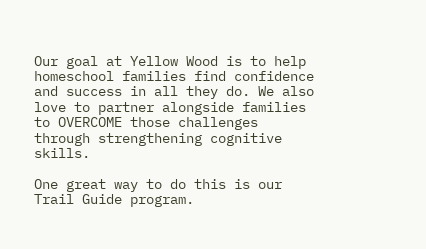Our goal at Yellow Wood is to help homeschool families find confidence and success in all they do. We also love to partner alongside families to OVERCOME those challenges through strengthening cognitive skills.

One great way to do this is our Trail Guide program.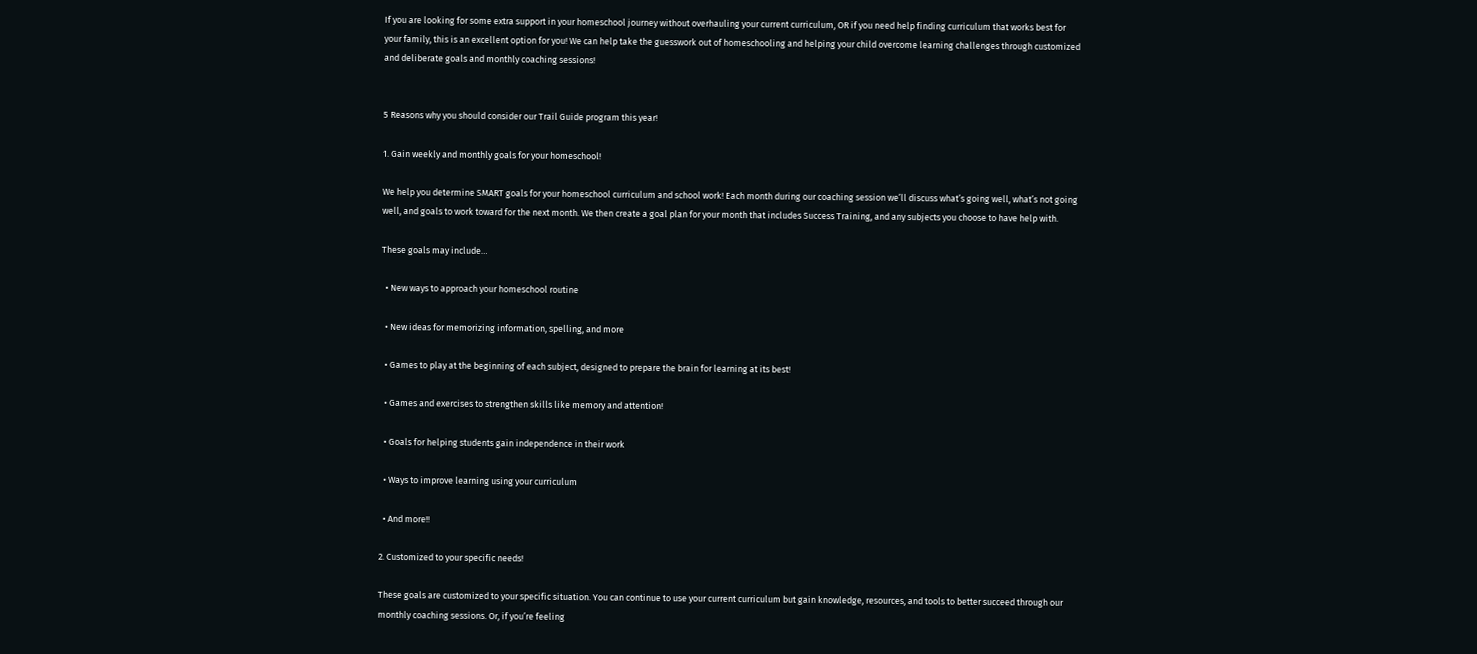If you are looking for some extra support in your homeschool journey without overhauling your current curriculum, OR if you need help finding curriculum that works best for your family, this is an excellent option for you! We can help take the guesswork out of homeschooling and helping your child overcome learning challenges through customized and deliberate goals and monthly coaching sessions!


5 Reasons why you should consider our Trail Guide program this year!

1. Gain weekly and monthly goals for your homeschool!

We help you determine SMART goals for your homeschool curriculum and school work! Each month during our coaching session we’ll discuss what’s going well, what’s not going well, and goals to work toward for the next month. We then create a goal plan for your month that includes Success Training, and any subjects you choose to have help with.

These goals may include…

  • New ways to approach your homeschool routine

  • New ideas for memorizing information, spelling, and more

  • Games to play at the beginning of each subject, designed to prepare the brain for learning at its best!

  • Games and exercises to strengthen skills like memory and attention!

  • Goals for helping students gain independence in their work

  • Ways to improve learning using your curriculum

  • And more!!

2. Customized to your specific needs!

These goals are customized to your specific situation. You can continue to use your current curriculum but gain knowledge, resources, and tools to better succeed through our monthly coaching sessions. Or, if you’re feeling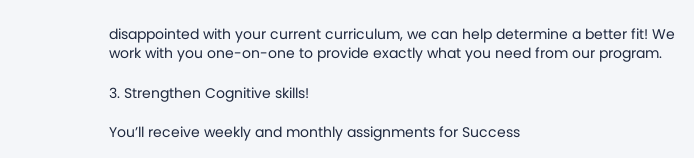disappointed with your current curriculum, we can help determine a better fit! We work with you one-on-one to provide exactly what you need from our program.

3. Strengthen Cognitive skills!

You’ll receive weekly and monthly assignments for Success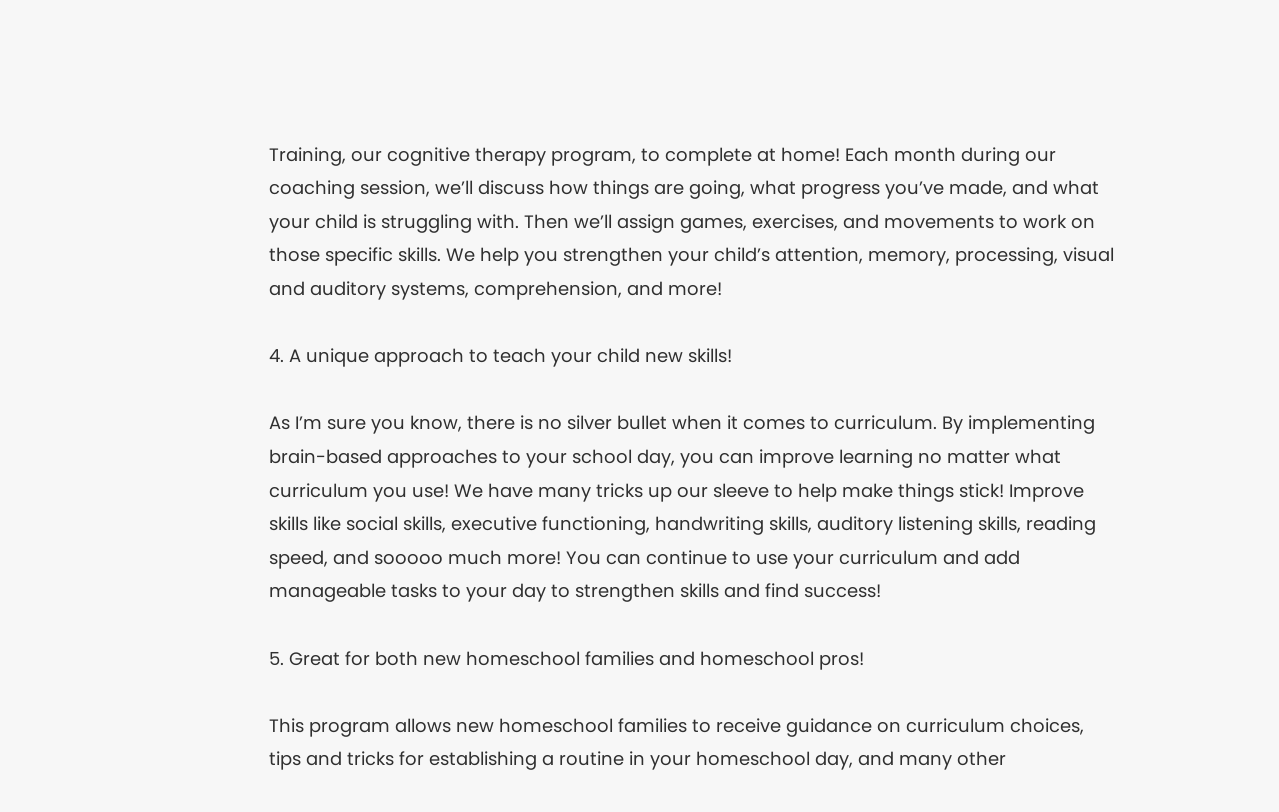Training, our cognitive therapy program, to complete at home! Each month during our coaching session, we’ll discuss how things are going, what progress you’ve made, and what your child is struggling with. Then we’ll assign games, exercises, and movements to work on those specific skills. We help you strengthen your child’s attention, memory, processing, visual and auditory systems, comprehension, and more!

4. A unique approach to teach your child new skills!

As I’m sure you know, there is no silver bullet when it comes to curriculum. By implementing brain-based approaches to your school day, you can improve learning no matter what curriculum you use! We have many tricks up our sleeve to help make things stick! Improve skills like social skills, executive functioning, handwriting skills, auditory listening skills, reading speed, and sooooo much more! You can continue to use your curriculum and add manageable tasks to your day to strengthen skills and find success!

5. Great for both new homeschool families and homeschool pros!

This program allows new homeschool families to receive guidance on curriculum choices, tips and tricks for establishing a routine in your homeschool day, and many other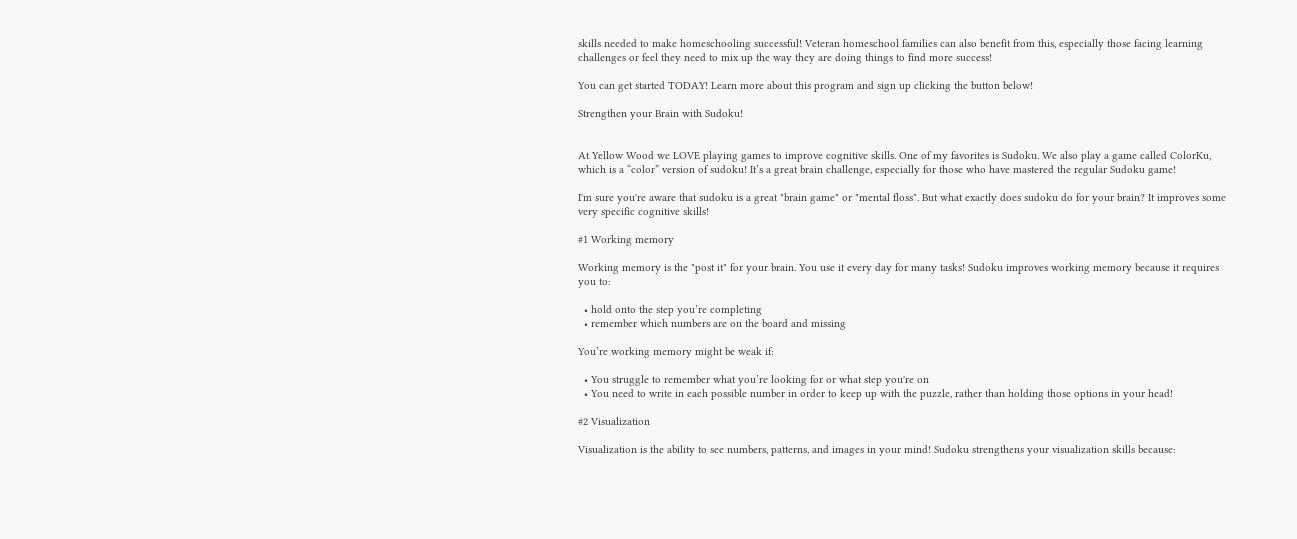skills needed to make homeschooling successful! Veteran homeschool families can also benefit from this, especially those facing learning challenges or feel they need to mix up the way they are doing things to find more success!

You can get started TODAY! Learn more about this program and sign up clicking the button below!

Strengthen your Brain with Sudoku!


At Yellow Wood we LOVE playing games to improve cognitive skills. One of my favorites is Sudoku. We also play a game called ColorKu, which is a “color” version of sudoku! It’s a great brain challenge, especially for those who have mastered the regular Sudoku game!

I'm sure you're aware that sudoku is a great "brain game" or "mental floss". But what exactly does sudoku do for your brain? It improves some very specific cognitive skills!

#1 Working memory

Working memory is the "post it" for your brain. You use it every day for many tasks! Sudoku improves working memory because it requires you to:

  • hold onto the step you’re completing
  • remember which numbers are on the board and missing

You’re working memory might be weak if:

  • You struggle to remember what you’re looking for or what step you're on
  • You need to write in each possible number in order to keep up with the puzzle, rather than holding those options in your head!

#2 Visualization

Visualization is the ability to see numbers, patterns, and images in your mind! Sudoku strengthens your visualization skills because: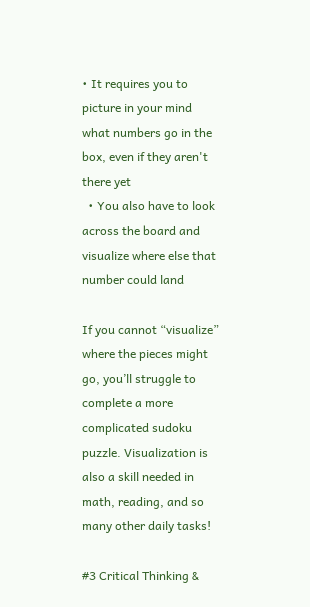• It requires you to picture in your mind what numbers go in the box, even if they aren't there yet
  • You also have to look across the board and visualize where else that number could land

If you cannot “visualize” where the pieces might go, you’ll struggle to complete a more complicated sudoku puzzle. Visualization is also a skill needed in math, reading, and so many other daily tasks!

#3 Critical Thinking &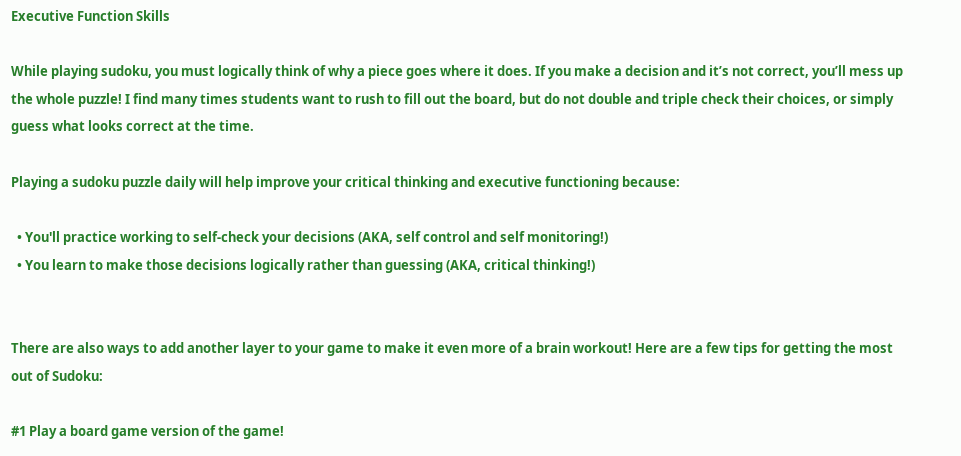Executive Function Skills

While playing sudoku, you must logically think of why a piece goes where it does. If you make a decision and it’s not correct, you’ll mess up the whole puzzle! I find many times students want to rush to fill out the board, but do not double and triple check their choices, or simply guess what looks correct at the time.

Playing a sudoku puzzle daily will help improve your critical thinking and executive functioning because:

  • You'll practice working to self-check your decisions (AKA, self control and self monitoring!)
  • You learn to make those decisions logically rather than guessing (AKA, critical thinking!)


There are also ways to add another layer to your game to make it even more of a brain workout! Here are a few tips for getting the most out of Sudoku:

#1 Play a board game version of the game!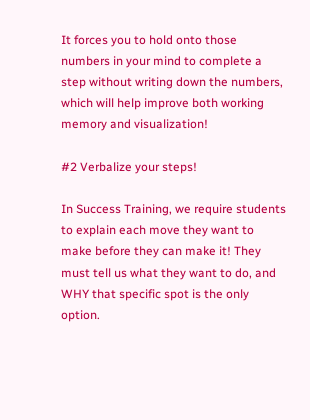It forces you to hold onto those numbers in your mind to complete a step without writing down the numbers, which will help improve both working memory and visualization!

#2 Verbalize your steps!

In Success Training, we require students to explain each move they want to make before they can make it! They must tell us what they want to do, and WHY that specific spot is the only option.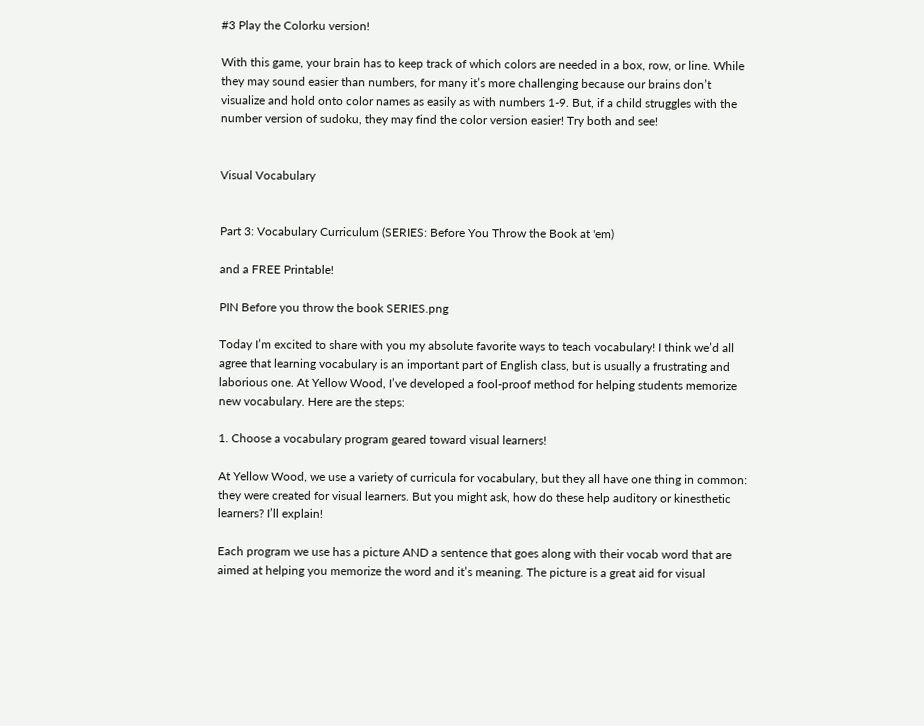#3 Play the Colorku version!

With this game, your brain has to keep track of which colors are needed in a box, row, or line. While they may sound easier than numbers, for many it’s more challenging because our brains don’t visualize and hold onto color names as easily as with numbers 1-9. But, if a child struggles with the number version of sudoku, they may find the color version easier! Try both and see!


Visual Vocabulary


Part 3: Vocabulary Curriculum (SERIES: Before You Throw the Book at 'em)

and a FREE Printable!

PIN Before you throw the book SERIES.png

Today I’m excited to share with you my absolute favorite ways to teach vocabulary! I think we’d all agree that learning vocabulary is an important part of English class, but is usually a frustrating and laborious one. At Yellow Wood, I’ve developed a fool-proof method for helping students memorize new vocabulary. Here are the steps:

1. Choose a vocabulary program geared toward visual learners!

At Yellow Wood, we use a variety of curricula for vocabulary, but they all have one thing in common: they were created for visual learners. But you might ask, how do these help auditory or kinesthetic learners? I’ll explain!

Each program we use has a picture AND a sentence that goes along with their vocab word that are aimed at helping you memorize the word and it’s meaning. The picture is a great aid for visual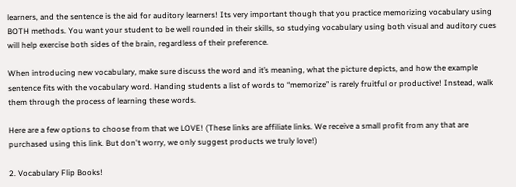learners, and the sentence is the aid for auditory learners! Its very important though that you practice memorizing vocabulary using BOTH methods. You want your student to be well rounded in their skills, so studying vocabulary using both visual and auditory cues will help exercise both sides of the brain, regardless of their preference.

When introducing new vocabulary, make sure discuss the word and it’s meaning, what the picture depicts, and how the example sentence fits with the vocabulary word. Handing students a list of words to “memorize” is rarely fruitful or productive! Instead, walk them through the process of learning these words.

Here are a few options to choose from that we LOVE! (These links are affiliate links. We receive a small profit from any that are purchased using this link. But don't worry, we only suggest products we truly love!)

2. Vocabulary Flip Books!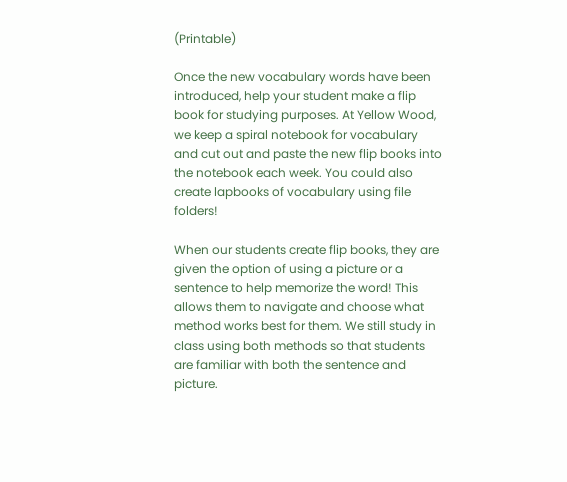(Printable)

Once the new vocabulary words have been introduced, help your student make a flip book for studying purposes. At Yellow Wood, we keep a spiral notebook for vocabulary and cut out and paste the new flip books into the notebook each week. You could also create lapbooks of vocabulary using file folders!

When our students create flip books, they are given the option of using a picture or a sentence to help memorize the word! This allows them to navigate and choose what method works best for them. We still study in class using both methods so that students are familiar with both the sentence and picture.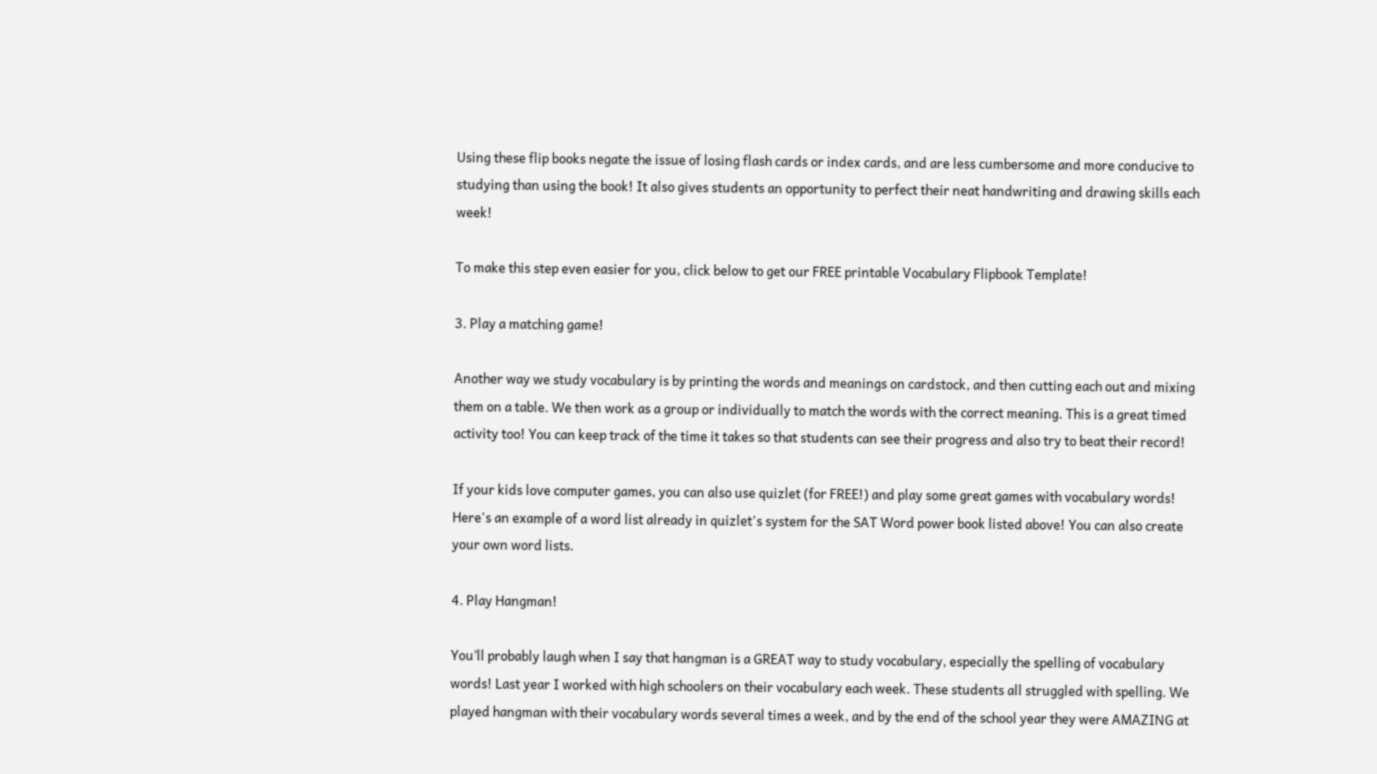Using these flip books negate the issue of losing flash cards or index cards, and are less cumbersome and more conducive to studying than using the book! It also gives students an opportunity to perfect their neat handwriting and drawing skills each week!

To make this step even easier for you, click below to get our FREE printable Vocabulary Flipbook Template!

3. Play a matching game!

Another way we study vocabulary is by printing the words and meanings on cardstock, and then cutting each out and mixing them on a table. We then work as a group or individually to match the words with the correct meaning. This is a great timed activity too! You can keep track of the time it takes so that students can see their progress and also try to beat their record!

If your kids love computer games, you can also use quizlet (for FREE!) and play some great games with vocabulary words! Here's an example of a word list already in quizlet's system for the SAT Word power book listed above! You can also create your own word lists.

4. Play Hangman!

You’ll probably laugh when I say that hangman is a GREAT way to study vocabulary, especially the spelling of vocabulary words! Last year I worked with high schoolers on their vocabulary each week. These students all struggled with spelling. We played hangman with their vocabulary words several times a week, and by the end of the school year they were AMAZING at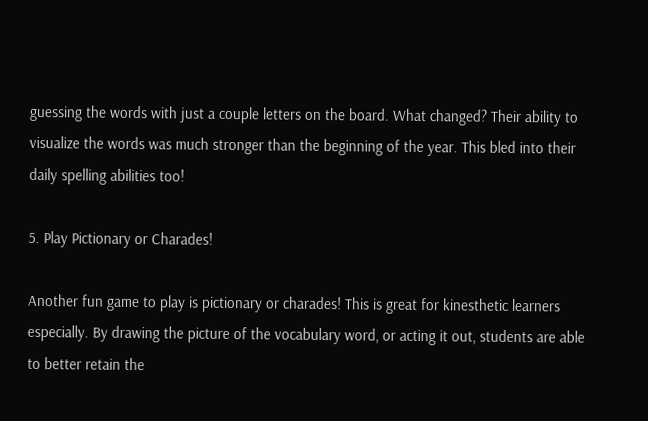guessing the words with just a couple letters on the board. What changed? Their ability to visualize the words was much stronger than the beginning of the year. This bled into their daily spelling abilities too!

5. Play Pictionary or Charades!

Another fun game to play is pictionary or charades! This is great for kinesthetic learners especially. By drawing the picture of the vocabulary word, or acting it out, students are able to better retain the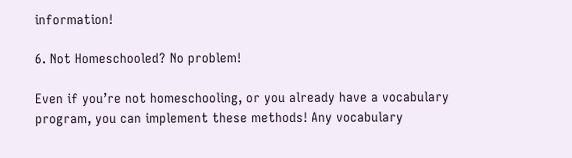information!

6. Not Homeschooled? No problem!

Even if you’re not homeschooling, or you already have a vocabulary program, you can implement these methods! Any vocabulary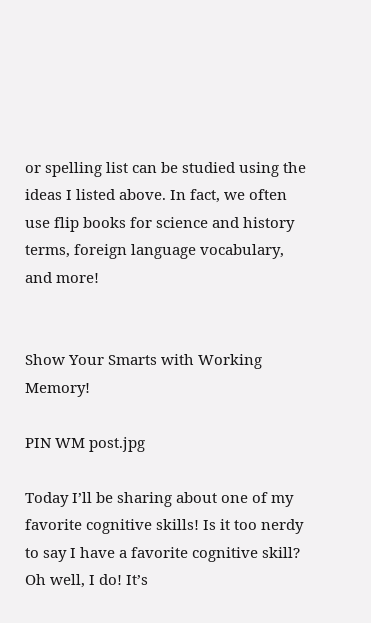or spelling list can be studied using the ideas I listed above. In fact, we often use flip books for science and history terms, foreign language vocabulary, and more!


Show Your Smarts with Working Memory!

PIN WM post.jpg

Today I’ll be sharing about one of my favorite cognitive skills! Is it too nerdy to say I have a favorite cognitive skill? Oh well, I do! It’s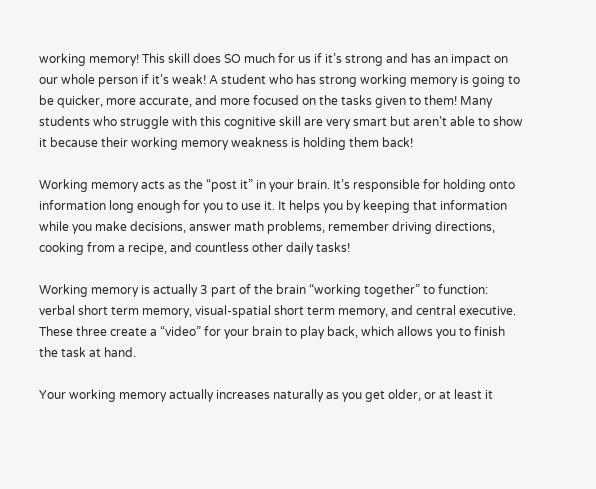working memory! This skill does SO much for us if it’s strong and has an impact on our whole person if it’s weak! A student who has strong working memory is going to be quicker, more accurate, and more focused on the tasks given to them! Many students who struggle with this cognitive skill are very smart but aren’t able to show it because their working memory weakness is holding them back!

Working memory acts as the “post it” in your brain. It’s responsible for holding onto information long enough for you to use it. It helps you by keeping that information while you make decisions, answer math problems, remember driving directions, cooking from a recipe, and countless other daily tasks!

Working memory is actually 3 part of the brain “working together” to function: verbal short term memory, visual-spatial short term memory, and central executive. These three create a “video” for your brain to play back, which allows you to finish the task at hand.

Your working memory actually increases naturally as you get older, or at least it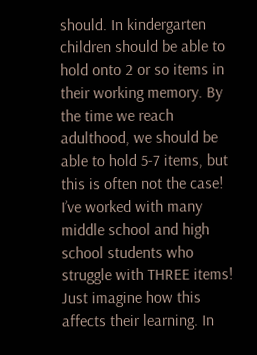should. In kindergarten children should be able to hold onto 2 or so items in their working memory. By the time we reach adulthood, we should be able to hold 5-7 items, but this is often not the case! I’ve worked with many middle school and high school students who struggle with THREE items! Just imagine how this affects their learning. In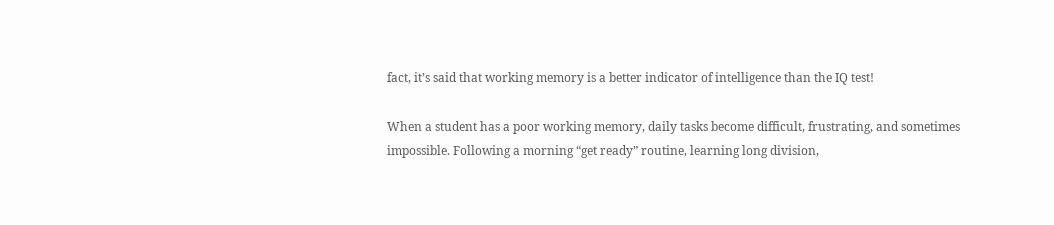fact, it’s said that working memory is a better indicator of intelligence than the IQ test!

When a student has a poor working memory, daily tasks become difficult, frustrating, and sometimes impossible. Following a morning “get ready” routine, learning long division,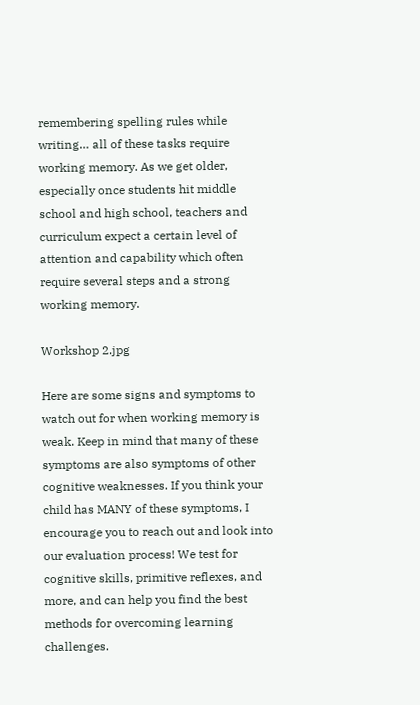remembering spelling rules while writing… all of these tasks require working memory. As we get older, especially once students hit middle school and high school, teachers and curriculum expect a certain level of attention and capability which often require several steps and a strong working memory.

Workshop 2.jpg

Here are some signs and symptoms to watch out for when working memory is weak. Keep in mind that many of these symptoms are also symptoms of other cognitive weaknesses. If you think your child has MANY of these symptoms, I encourage you to reach out and look into our evaluation process! We test for cognitive skills, primitive reflexes, and more, and can help you find the best methods for overcoming learning challenges.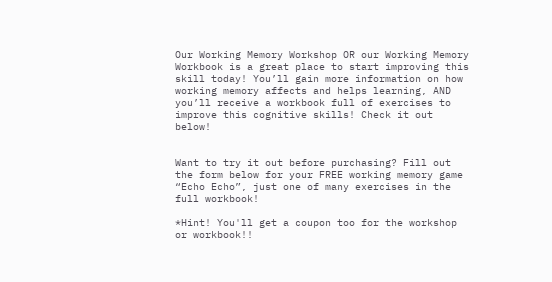Our Working Memory Workshop OR our Working Memory Workbook is a great place to start improving this skill today! You’ll gain more information on how working memory affects and helps learning, AND you’ll receive a workbook full of exercises to improve this cognitive skills! Check it out below!


Want to try it out before purchasing? Fill out the form below for your FREE working memory game “Echo Echo”, just one of many exercises in the full workbook!

*Hint! You'll get a coupon too for the workshop or workbook!!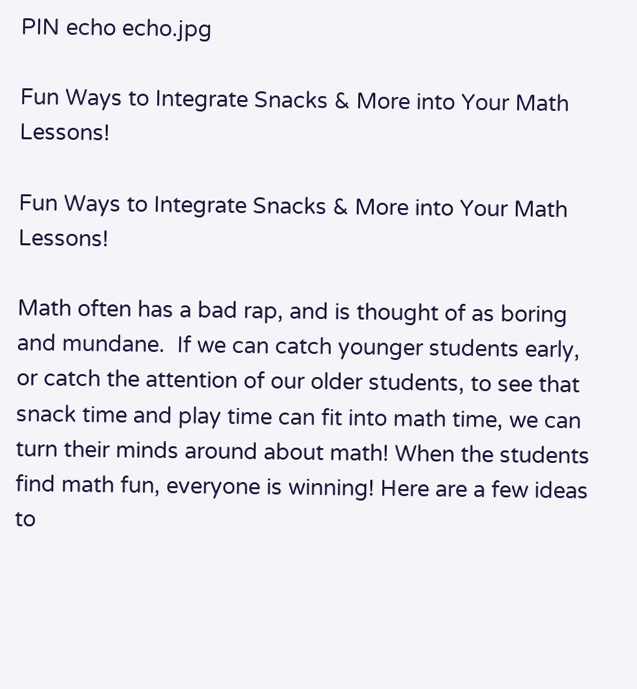PIN echo echo.jpg

Fun Ways to Integrate Snacks & More into Your Math Lessons!

Fun Ways to Integrate Snacks & More into Your Math Lessons!

Math often has a bad rap, and is thought of as boring and mundane.  If we can catch younger students early, or catch the attention of our older students, to see that snack time and play time can fit into math time, we can turn their minds around about math! When the students find math fun, everyone is winning! Here are a few ideas to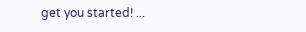get you started! ...